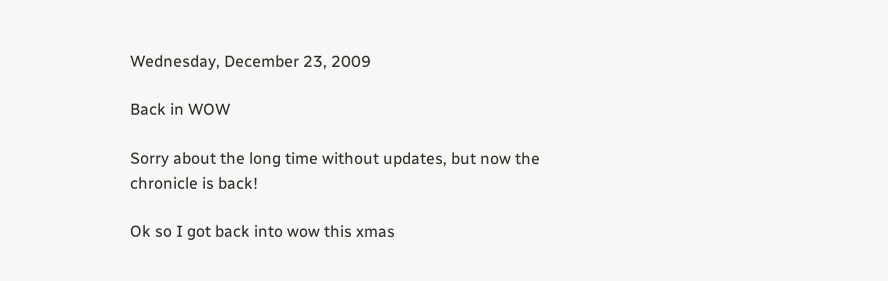Wednesday, December 23, 2009

Back in WOW

Sorry about the long time without updates, but now the chronicle is back!

Ok so I got back into wow this xmas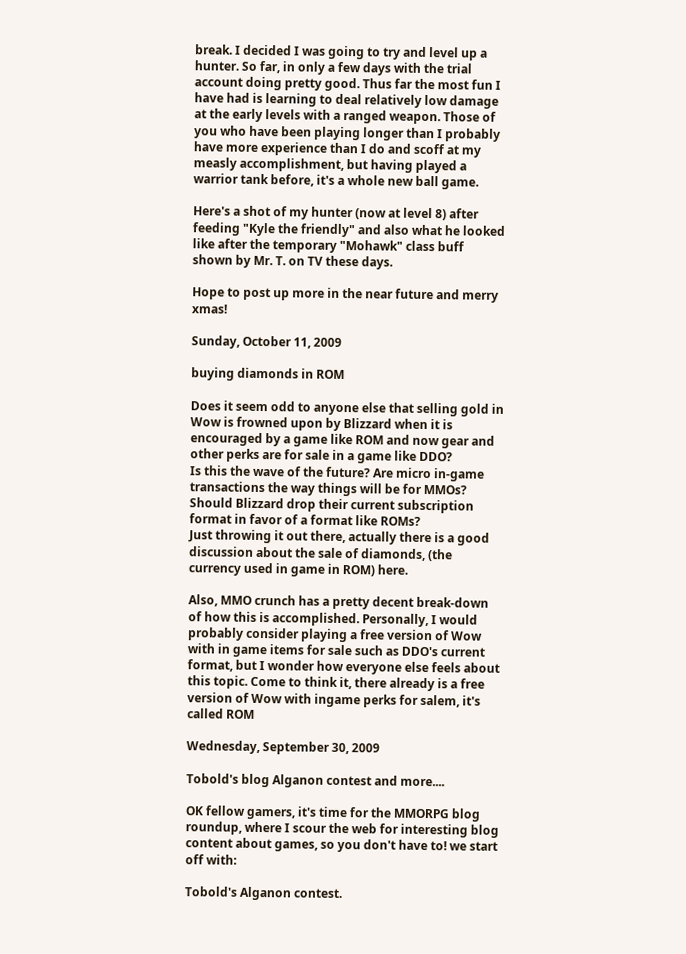break. I decided I was going to try and level up a hunter. So far, in only a few days with the trial account doing pretty good. Thus far the most fun I have had is learning to deal relatively low damage at the early levels with a ranged weapon. Those of you who have been playing longer than I probably have more experience than I do and scoff at my measly accomplishment, but having played a warrior tank before, it's a whole new ball game.

Here's a shot of my hunter (now at level 8) after feeding "Kyle the friendly" and also what he looked like after the temporary "Mohawk" class buff shown by Mr. T. on TV these days.

Hope to post up more in the near future and merry xmas!

Sunday, October 11, 2009

buying diamonds in ROM

Does it seem odd to anyone else that selling gold in Wow is frowned upon by Blizzard when it is encouraged by a game like ROM and now gear and other perks are for sale in a game like DDO?
Is this the wave of the future? Are micro in-game transactions the way things will be for MMOs? Should Blizzard drop their current subscription format in favor of a format like ROMs?
Just throwing it out there, actually there is a good discussion about the sale of diamonds, (the currency used in game in ROM) here.

Also, MMO crunch has a pretty decent break-down of how this is accomplished. Personally, I would probably consider playing a free version of Wow with in game items for sale such as DDO's current format, but I wonder how everyone else feels about this topic. Come to think it, there already is a free version of Wow with ingame perks for salem, it's called ROM

Wednesday, September 30, 2009

Tobold's blog Alganon contest and more....

OK fellow gamers, it's time for the MMORPG blog roundup, where I scour the web for interesting blog content about games, so you don't have to! we start off with:

Tobold's Alganon contest.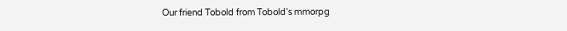Our friend Tobold from Tobold's mmorpg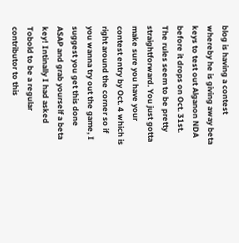blog is having a contest whereby he is giving away beta keys to test out Alganon NDA before it drops on Oct. 31st. The rules seem to be pretty straightforward. You just gotta make sure you have your contest entry by Oct. 4 which is right around the corner so if you wanna try out the game, I suggest you get this done ASAP and grab yourself a beta key! Intinally I had asked Tobold to be a regular contributor to this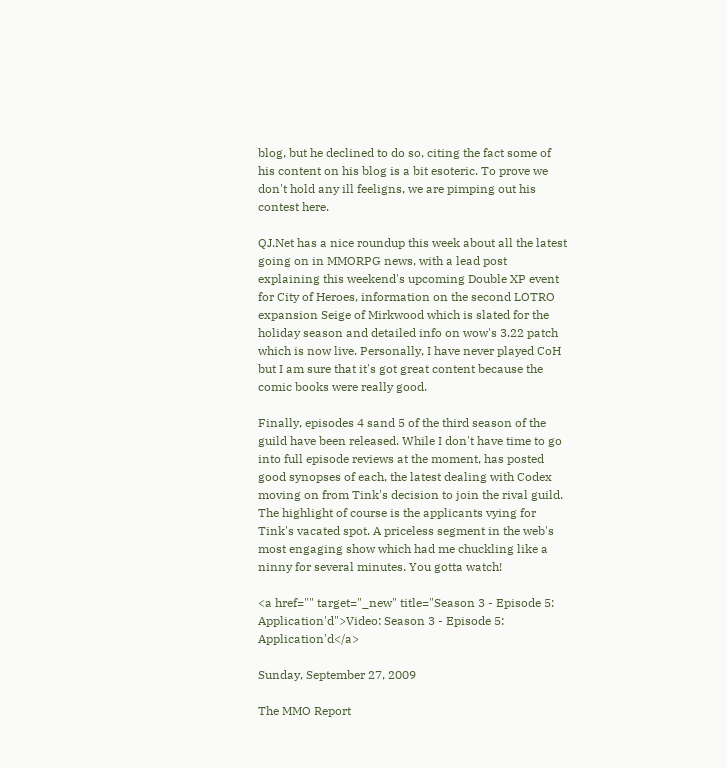blog, but he declined to do so, citing the fact some of his content on his blog is a bit esoteric. To prove we don't hold any ill feeligns, we are pimping out his contest here.

QJ.Net has a nice roundup this week about all the latest going on in MMORPG news, with a lead post explaining this weekend's upcoming Double XP event for City of Heroes, information on the second LOTRO expansion Seige of Mirkwood which is slated for the holiday season and detailed info on wow's 3.22 patch which is now live. Personally, I have never played CoH but I am sure that it's got great content because the comic books were really good.

Finally, episodes 4 sand 5 of the third season of the guild have been released. While I don't have time to go into full episode reviews at the moment, has posted good synopses of each, the latest dealing with Codex moving on from Tink's decision to join the rival guild. The highlight of course is the applicants vying for Tink's vacated spot. A priceless segment in the web's most engaging show which had me chuckling like a ninny for several minutes. You gotta watch!

<a href="" target="_new" title="Season 3 - Episode 5: Application'd">Video: Season 3 - Episode 5: Application'd</a>

Sunday, September 27, 2009

The MMO Report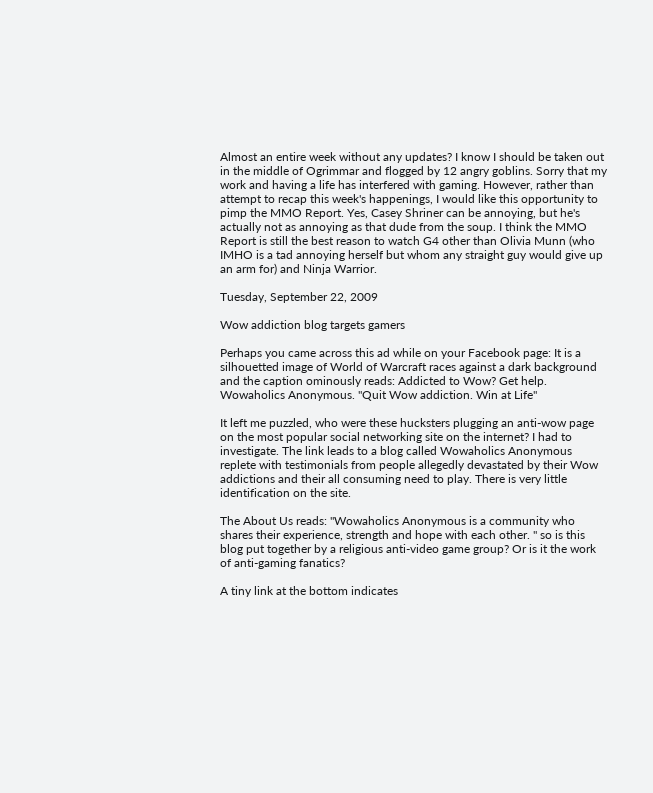Almost an entire week without any updates? I know I should be taken out in the middle of Ogrimmar and flogged by 12 angry goblins. Sorry that my work and having a life has interfered with gaming. However, rather than attempt to recap this week's happenings, I would like this opportunity to pimp the MMO Report. Yes, Casey Shriner can be annoying, but he's actually not as annoying as that dude from the soup. I think the MMO Report is still the best reason to watch G4 other than Olivia Munn (who IMHO is a tad annoying herself but whom any straight guy would give up an arm for) and Ninja Warrior.

Tuesday, September 22, 2009

Wow addiction blog targets gamers

Perhaps you came across this ad while on your Facebook page: It is a silhouetted image of World of Warcraft races against a dark background and the caption ominously reads: Addicted to Wow? Get help. Wowaholics Anonymous. "Quit Wow addiction. Win at Life"

It left me puzzled, who were these hucksters plugging an anti-wow page on the most popular social networking site on the internet? I had to investigate. The link leads to a blog called Wowaholics Anonymous replete with testimonials from people allegedly devastated by their Wow addictions and their all consuming need to play. There is very little identification on the site.

The About Us reads: "Wowaholics Anonymous is a community who shares their experience, strength and hope with each other. " so is this blog put together by a religious anti-video game group? Or is it the work of anti-gaming fanatics?

A tiny link at the bottom indicates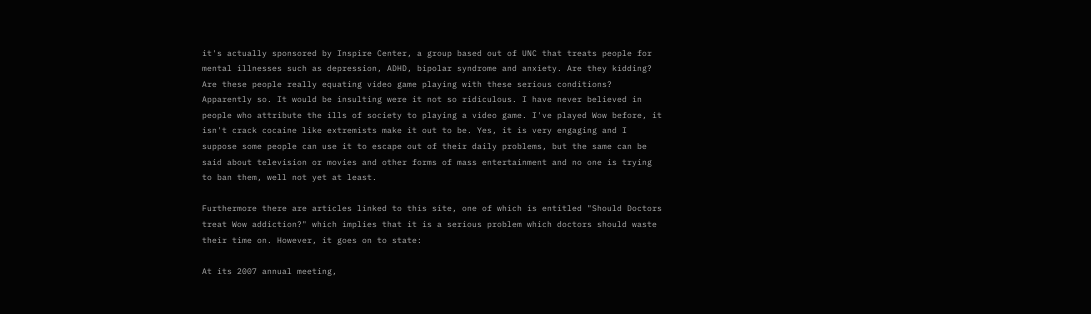it's actually sponsored by Inspire Center, a group based out of UNC that treats people for mental illnesses such as depression, ADHD, bipolar syndrome and anxiety. Are they kidding? Are these people really equating video game playing with these serious conditions? Apparently so. It would be insulting were it not so ridiculous. I have never believed in people who attribute the ills of society to playing a video game. I've played Wow before, it isn't crack cocaine like extremists make it out to be. Yes, it is very engaging and I suppose some people can use it to escape out of their daily problems, but the same can be said about television or movies and other forms of mass entertainment and no one is trying to ban them, well not yet at least.

Furthermore there are articles linked to this site, one of which is entitled "Should Doctors treat Wow addiction?" which implies that it is a serious problem which doctors should waste their time on. However, it goes on to state:

At its 2007 annual meeting,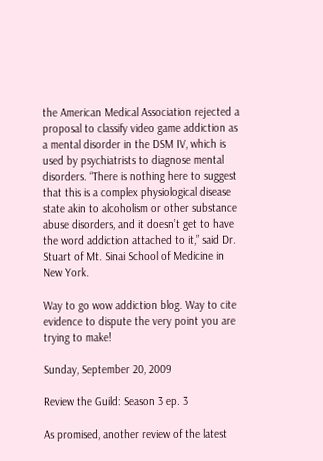the American Medical Association rejected a proposal to classify video game addiction as a mental disorder in the DSM IV, which is used by psychiatrists to diagnose mental disorders. “There is nothing here to suggest that this is a complex physiological disease state akin to alcoholism or other substance abuse disorders, and it doesn’t get to have the word addiction attached to it,” said Dr. Stuart of Mt. Sinai School of Medicine in New York.

Way to go wow addiction blog. Way to cite evidence to dispute the very point you are trying to make!

Sunday, September 20, 2009

Review the Guild: Season 3 ep. 3

As promised, another review of the latest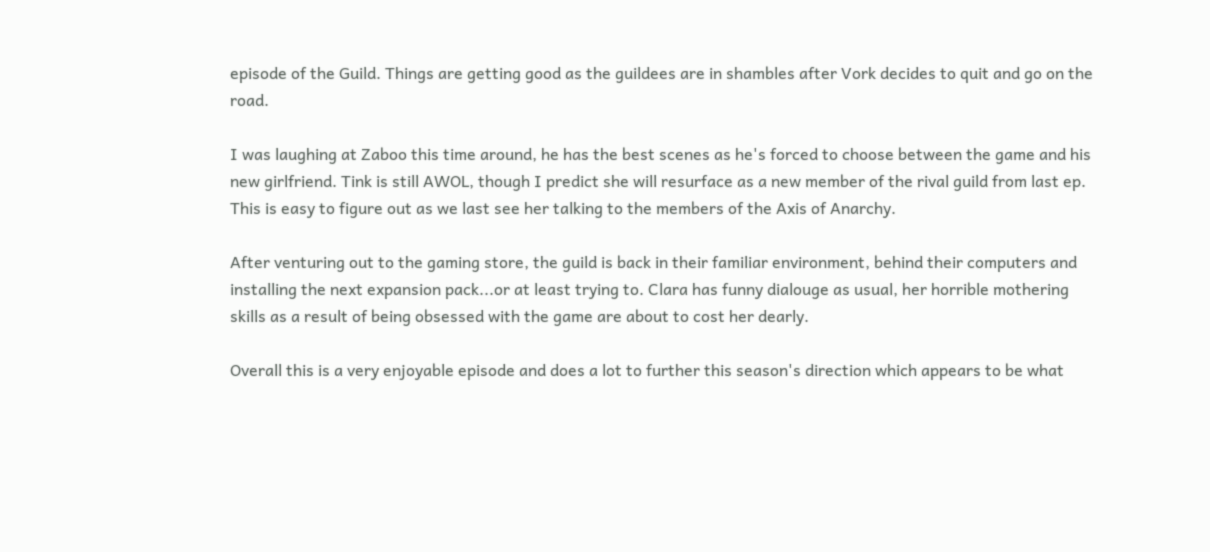episode of the Guild. Things are getting good as the guildees are in shambles after Vork decides to quit and go on the road.

I was laughing at Zaboo this time around, he has the best scenes as he's forced to choose between the game and his new girlfriend. Tink is still AWOL, though I predict she will resurface as a new member of the rival guild from last ep. This is easy to figure out as we last see her talking to the members of the Axis of Anarchy.

After venturing out to the gaming store, the guild is back in their familiar environment, behind their computers and installing the next expansion pack...or at least trying to. Clara has funny dialouge as usual, her horrible mothering skills as a result of being obsessed with the game are about to cost her dearly.

Overall this is a very enjoyable episode and does a lot to further this season's direction which appears to be what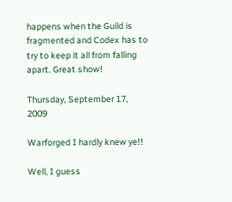happens when the Guild is fragmented and Codex has to try to keep it all from falling apart. Great show!

Thursday, September 17, 2009

Warforged I hardly knew ye!!

Well, I guess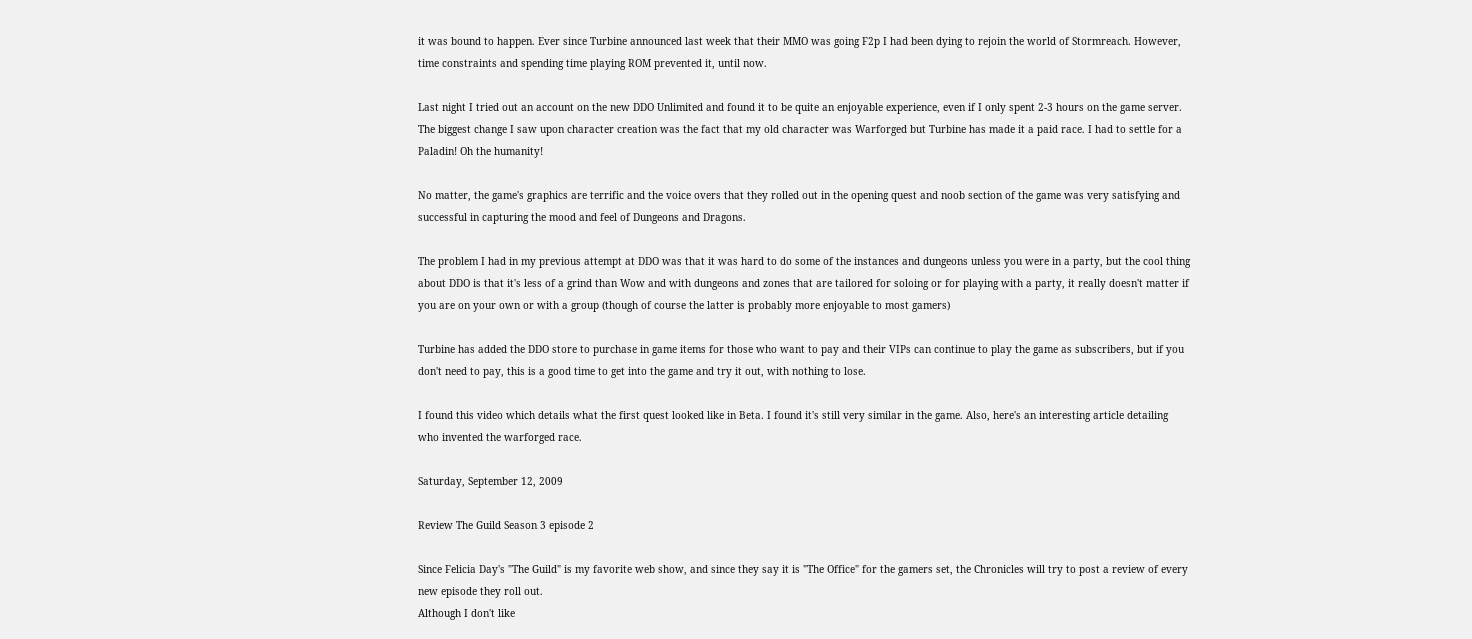it was bound to happen. Ever since Turbine announced last week that their MMO was going F2p I had been dying to rejoin the world of Stormreach. However, time constraints and spending time playing ROM prevented it, until now.

Last night I tried out an account on the new DDO Unlimited and found it to be quite an enjoyable experience, even if I only spent 2-3 hours on the game server. The biggest change I saw upon character creation was the fact that my old character was Warforged but Turbine has made it a paid race. I had to settle for a Paladin! Oh the humanity!

No matter, the game's graphics are terrific and the voice overs that they rolled out in the opening quest and noob section of the game was very satisfying and successful in capturing the mood and feel of Dungeons and Dragons.

The problem I had in my previous attempt at DDO was that it was hard to do some of the instances and dungeons unless you were in a party, but the cool thing about DDO is that it's less of a grind than Wow and with dungeons and zones that are tailored for soloing or for playing with a party, it really doesn't matter if you are on your own or with a group (though of course the latter is probably more enjoyable to most gamers)

Turbine has added the DDO store to purchase in game items for those who want to pay and their VIPs can continue to play the game as subscribers, but if you don't need to pay, this is a good time to get into the game and try it out, with nothing to lose.

I found this video which details what the first quest looked like in Beta. I found it's still very similar in the game. Also, here's an interesting article detailing who invented the warforged race.

Saturday, September 12, 2009

Review The Guild Season 3 episode 2

Since Felicia Day's "The Guild" is my favorite web show, and since they say it is "The Office" for the gamers set, the Chronicles will try to post a review of every new episode they roll out.
Although I don't like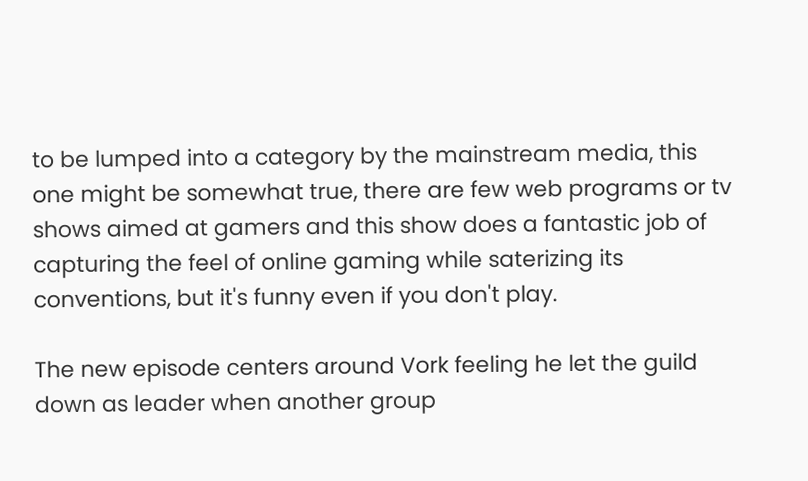to be lumped into a category by the mainstream media, this one might be somewhat true, there are few web programs or tv shows aimed at gamers and this show does a fantastic job of capturing the feel of online gaming while saterizing its conventions, but it's funny even if you don't play.

The new episode centers around Vork feeling he let the guild down as leader when another group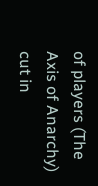of players (The Axis of Anarchy) cut in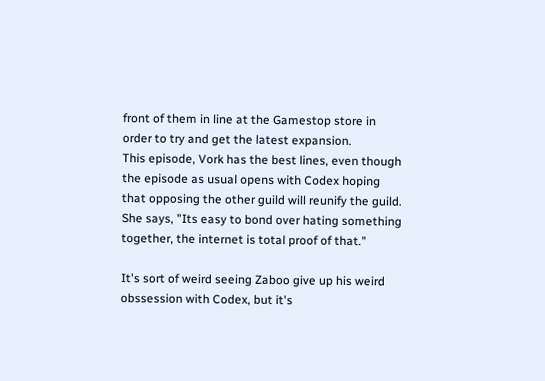front of them in line at the Gamestop store in order to try and get the latest expansion.
This episode, Vork has the best lines, even though the episode as usual opens with Codex hoping that opposing the other guild will reunify the guild. She says, "Its easy to bond over hating something together, the internet is total proof of that."

It's sort of weird seeing Zaboo give up his weird obssession with Codex, but it's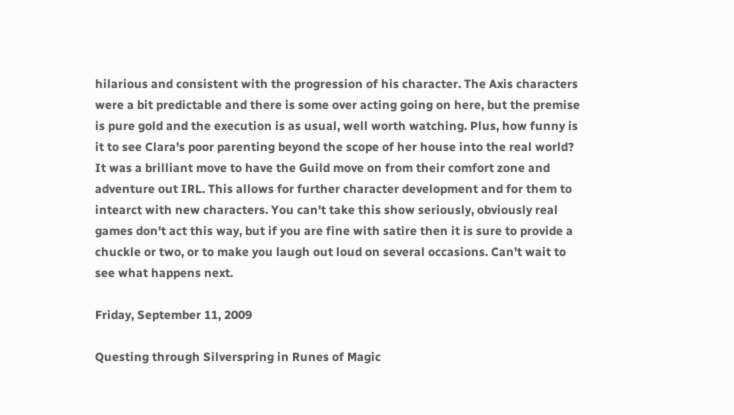hilarious and consistent with the progression of his character. The Axis characters were a bit predictable and there is some over acting going on here, but the premise is pure gold and the execution is as usual, well worth watching. Plus, how funny is it to see Clara's poor parenting beyond the scope of her house into the real world? It was a brilliant move to have the Guild move on from their comfort zone and adventure out IRL. This allows for further character development and for them to intearct with new characters. You can't take this show seriously, obviously real games don't act this way, but if you are fine with satire then it is sure to provide a chuckle or two, or to make you laugh out loud on several occasions. Can't wait to see what happens next.

Friday, September 11, 2009

Questing through Silverspring in Runes of Magic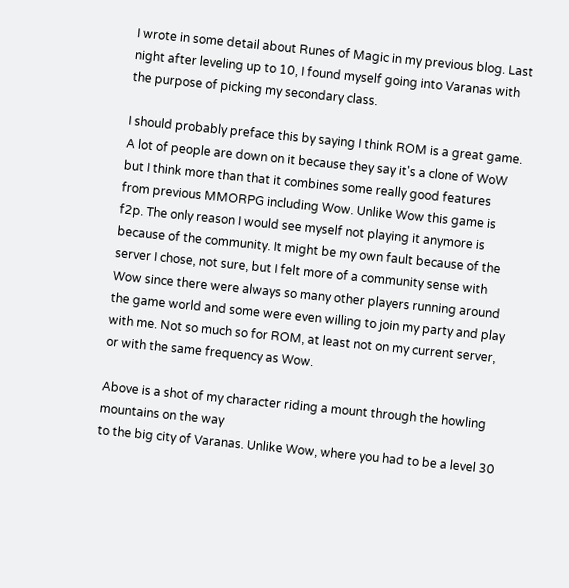I wrote in some detail about Runes of Magic in my previous blog. Last night after leveling up to 10, I found myself going into Varanas with the purpose of picking my secondary class.

I should probably preface this by saying I think ROM is a great game. A lot of people are down on it because they say it's a clone of WoW but I think more than that it combines some really good features from previous MMORPG including Wow. Unlike Wow this game is f2p. The only reason I would see myself not playing it anymore is because of the community. It might be my own fault because of the server I chose, not sure, but I felt more of a community sense with Wow since there were always so many other players running around the game world and some were even willing to join my party and play with me. Not so much so for ROM, at least not on my current server, or with the same frequency as Wow.

Above is a shot of my character riding a mount through the howling mountains on the way
to the big city of Varanas. Unlike Wow, where you had to be a level 30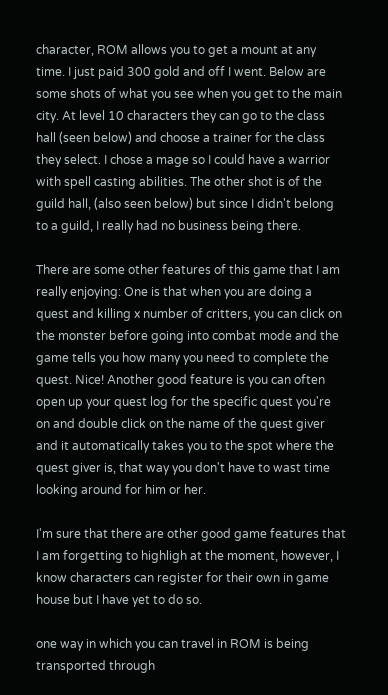character, ROM allows you to get a mount at any time. I just paid 300 gold and off I went. Below are some shots of what you see when you get to the main city. At level 10 characters they can go to the class hall (seen below) and choose a trainer for the class they select. I chose a mage so I could have a warrior with spell casting abilities. The other shot is of the guild hall, (also seen below) but since I didn't belong to a guild, I really had no business being there.

There are some other features of this game that I am really enjoying: One is that when you are doing a quest and killing x number of critters, you can click on the monster before going into combat mode and the game tells you how many you need to complete the quest. Nice! Another good feature is you can often open up your quest log for the specific quest you're on and double click on the name of the quest giver and it automatically takes you to the spot where the quest giver is, that way you don't have to wast time looking around for him or her.

I'm sure that there are other good game features that I am forgetting to highligh at the moment, however, I know characters can register for their own in game house but I have yet to do so.

one way in which you can travel in ROM is being transported through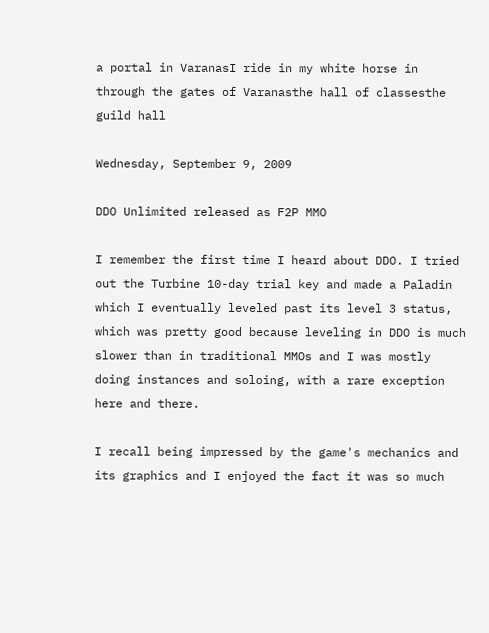a portal in VaranasI ride in my white horse in through the gates of Varanasthe hall of classesthe guild hall

Wednesday, September 9, 2009

DDO Unlimited released as F2P MMO

I remember the first time I heard about DDO. I tried out the Turbine 10-day trial key and made a Paladin which I eventually leveled past its level 3 status, which was pretty good because leveling in DDO is much slower than in traditional MMOs and I was mostly doing instances and soloing, with a rare exception here and there.

I recall being impressed by the game's mechanics and its graphics and I enjoyed the fact it was so much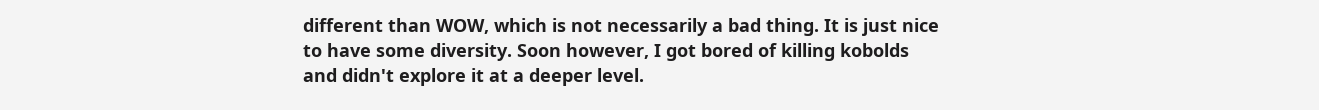different than WOW, which is not necessarily a bad thing. It is just nice to have some diversity. Soon however, I got bored of killing kobolds and didn't explore it at a deeper level.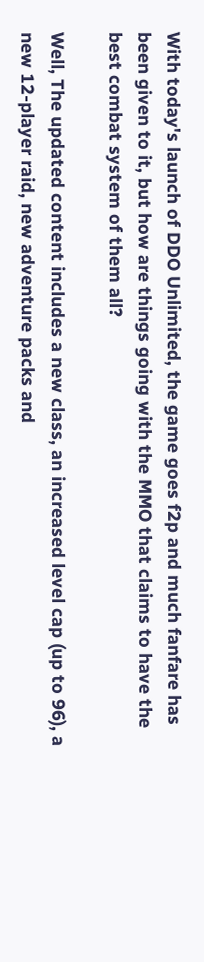With today's launch of DDO Unlimited, the game goes f2p and much fanfare has been given to it, but how are things going with the MMO that claims to have the best combat system of them all?

Well, The updated content includes a new class, an increased level cap (up to 96), a new 12-player raid, new adventure packs and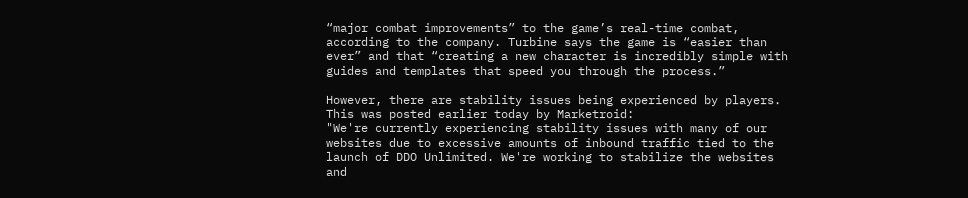“major combat improvements” to the game’s real-time combat, according to the company. Turbine says the game is “easier than ever” and that “creating a new character is incredibly simple with guides and templates that speed you through the process.”

However, there are stability issues being experienced by players. This was posted earlier today by Marketroid:
"We're currently experiencing stability issues with many of our websites due to excessive amounts of inbound traffic tied to the launch of DDO Unlimited. We're working to stabilize the websites and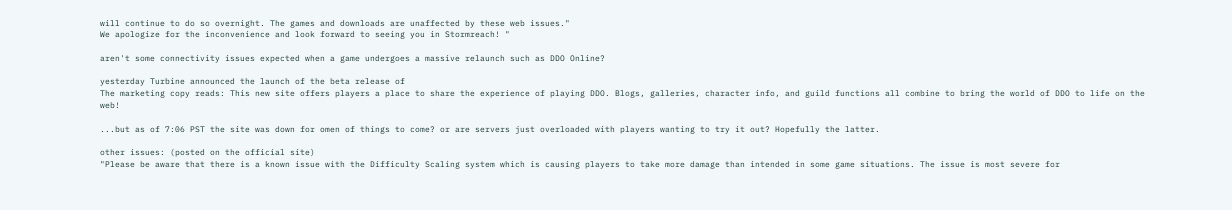will continue to do so overnight. The games and downloads are unaffected by these web issues."
We apologize for the inconvenience and look forward to seeing you in Stormreach! "

aren't some connectivity issues expected when a game undergoes a massive relaunch such as DDO Online?

yesterday Turbine announced the launch of the beta release of
The marketing copy reads: This new site offers players a place to share the experience of playing DDO. Blogs, galleries, character info, and guild functions all combine to bring the world of DDO to life on the web!

...but as of 7:06 PST the site was down for omen of things to come? or are servers just overloaded with players wanting to try it out? Hopefully the latter.

other issues: (posted on the official site)
"Please be aware that there is a known issue with the Difficulty Scaling system which is causing players to take more damage than intended in some game situations. The issue is most severe for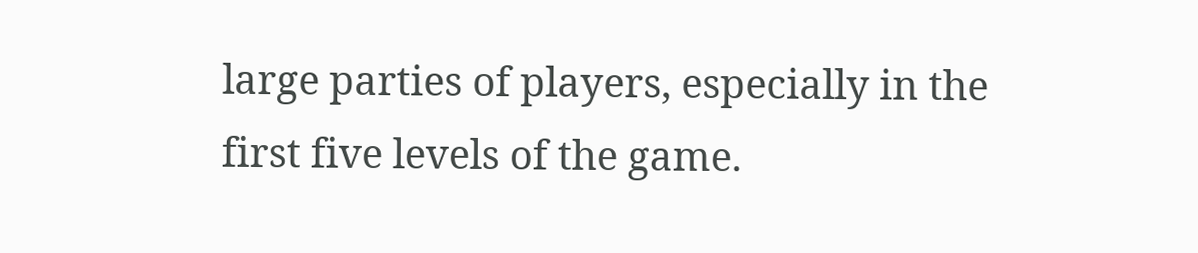large parties of players, especially in the first five levels of the game.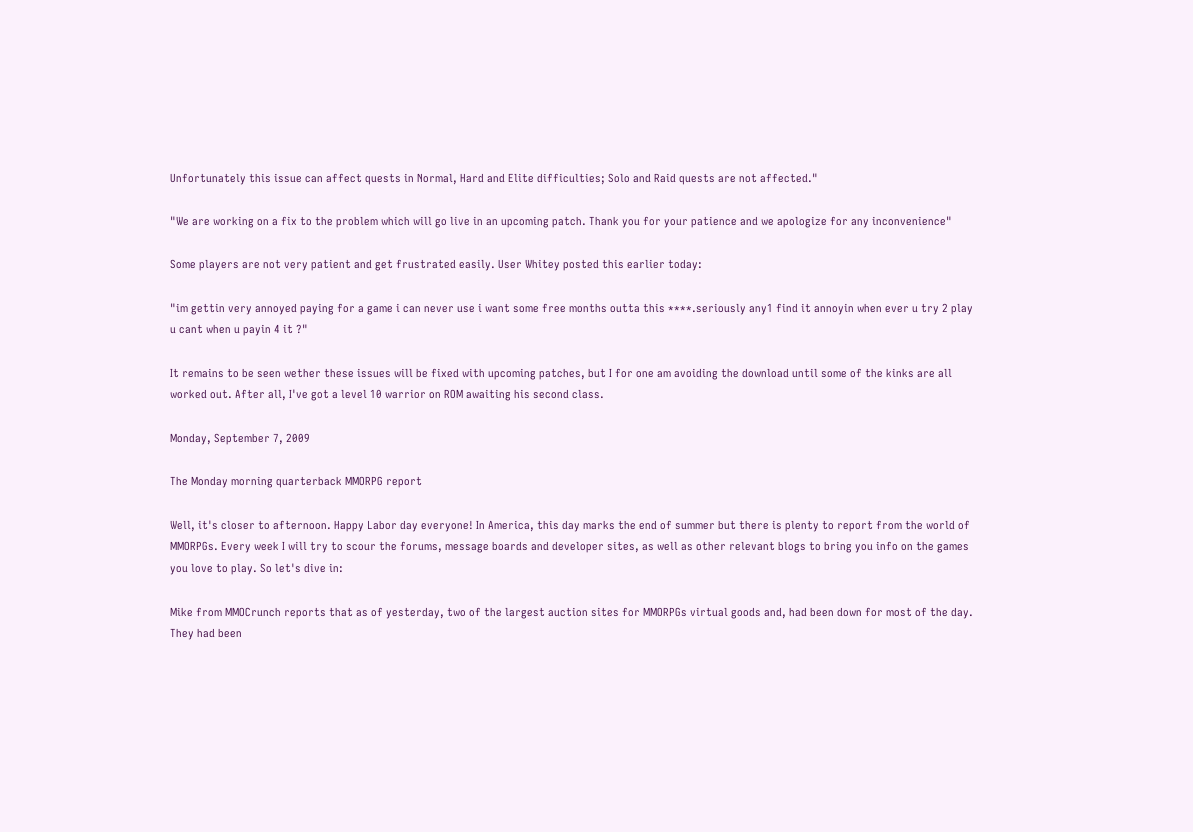Unfortunately this issue can affect quests in Normal, Hard and Elite difficulties; Solo and Raid quests are not affected."

"We are working on a fix to the problem which will go live in an upcoming patch. Thank you for your patience and we apologize for any inconvenience"

Some players are not very patient and get frustrated easily. User Whitey posted this earlier today:

"im gettin very annoyed paying for a game i can never use i want some free months outta this ****.seriously any1 find it annoyin when ever u try 2 play u cant when u payin 4 it ?"

It remains to be seen wether these issues will be fixed with upcoming patches, but I for one am avoiding the download until some of the kinks are all worked out. After all, I've got a level 10 warrior on ROM awaiting his second class.

Monday, September 7, 2009

The Monday morning quarterback MMORPG report

Well, it's closer to afternoon. Happy Labor day everyone! In America, this day marks the end of summer but there is plenty to report from the world of MMORPGs. Every week I will try to scour the forums, message boards and developer sites, as well as other relevant blogs to bring you info on the games you love to play. So let's dive in:

Mike from MMOCrunch reports that as of yesterday, two of the largest auction sites for MMORPGs virtual goods and, had been down for most of the day. They had been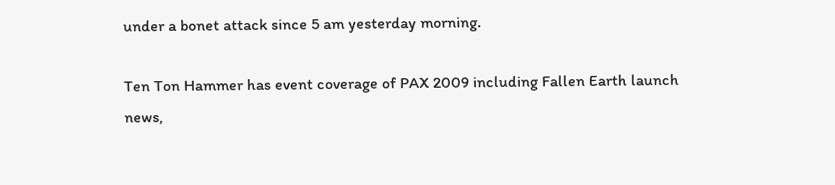under a bonet attack since 5 am yesterday morning.

Ten Ton Hammer has event coverage of PAX 2009 including Fallen Earth launch news,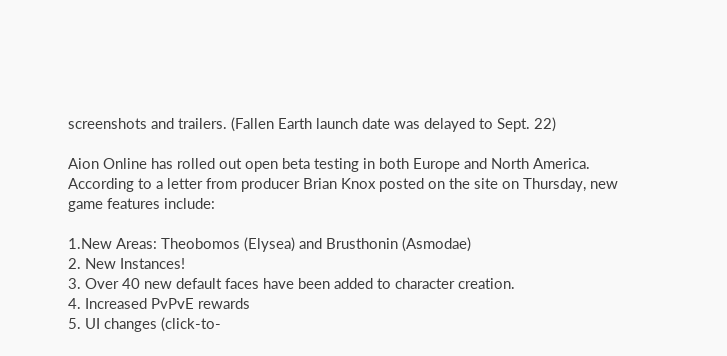screenshots and trailers. (Fallen Earth launch date was delayed to Sept. 22)

Aion Online has rolled out open beta testing in both Europe and North America.
According to a letter from producer Brian Knox posted on the site on Thursday, new game features include:

1.New Areas: Theobomos (Elysea) and Brusthonin (Asmodae)
2. New Instances!
3. Over 40 new default faces have been added to character creation.
4. Increased PvPvE rewards
5. UI changes (click-to-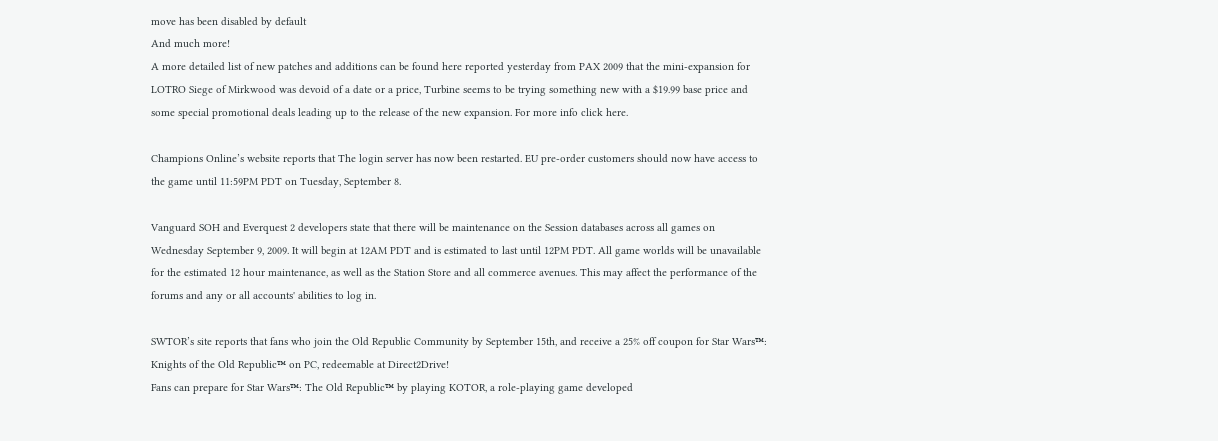move has been disabled by default
And much more!
A more detailed list of new patches and additions can be found here reported yesterday from PAX 2009 that the mini-expansion for LOTRO Siege of Mirkwood was devoid of a date or a price, Turbine seems to be trying something new with a $19.99 base price and some special promotional deals leading up to the release of the new expansion. For more info click here.

Champions Online’s website reports that The login server has now been restarted. EU pre-order customers should now have access to the game until 11:59PM PDT on Tuesday, September 8.

Vanguard SOH and Everquest 2 developers state that there will be maintenance on the Session databases across all games on Wednesday September 9, 2009. It will begin at 12AM PDT and is estimated to last until 12PM PDT. All game worlds will be unavailable for the estimated 12 hour maintenance, as well as the Station Store and all commerce avenues. This may affect the performance of the forums and any or all accounts' abilities to log in.

SWTOR’s site reports that fans who join the Old Republic Community by September 15th, and receive a 25% off coupon for Star Wars™: Knights of the Old Republic™ on PC, redeemable at Direct2Drive!
Fans can prepare for Star Wars™: The Old Republic™ by playing KOTOR, a role-playing game developed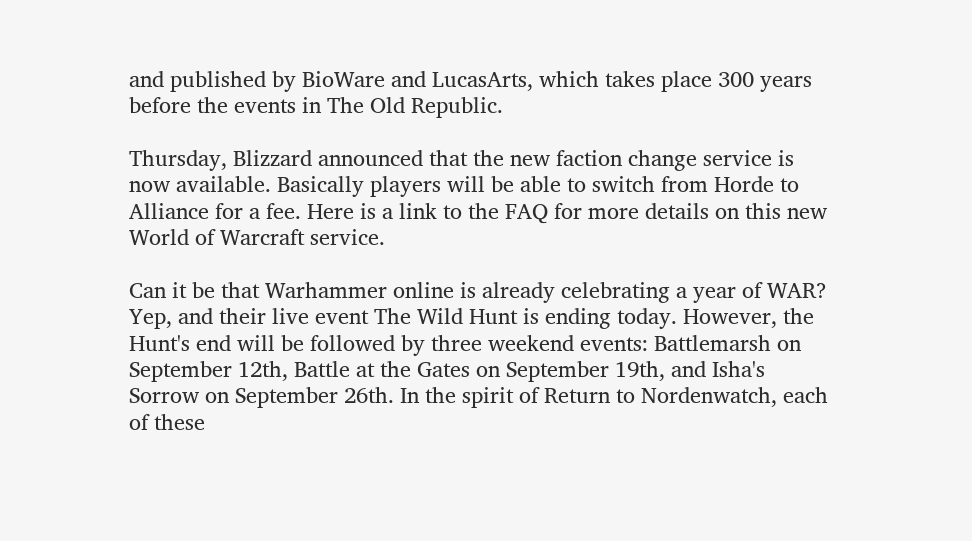and published by BioWare and LucasArts, which takes place 300 years before the events in The Old Republic.

Thursday, Blizzard announced that the new faction change service is now available. Basically players will be able to switch from Horde to Alliance for a fee. Here is a link to the FAQ for more details on this new World of Warcraft service.

Can it be that Warhammer online is already celebrating a year of WAR? Yep, and their live event The Wild Hunt is ending today. However, the Hunt's end will be followed by three weekend events: Battlemarsh on September 12th, Battle at the Gates on September 19th, and Isha's Sorrow on September 26th. In the spirit of Return to Nordenwatch, each of these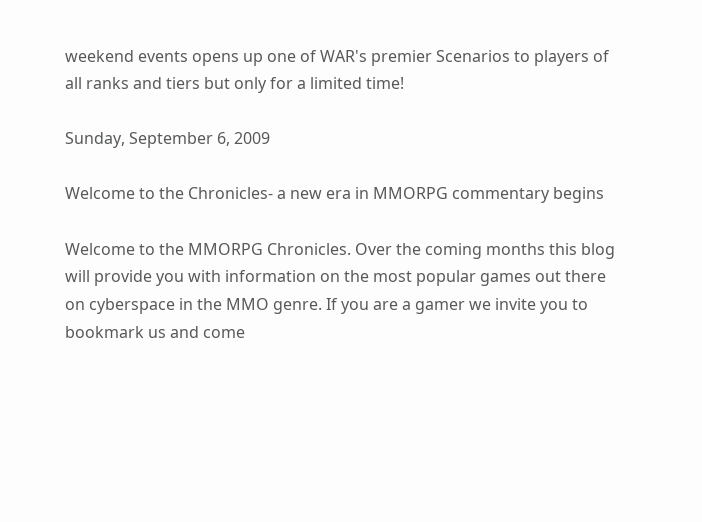weekend events opens up one of WAR's premier Scenarios to players of all ranks and tiers but only for a limited time!

Sunday, September 6, 2009

Welcome to the Chronicles- a new era in MMORPG commentary begins

Welcome to the MMORPG Chronicles. Over the coming months this blog will provide you with information on the most popular games out there on cyberspace in the MMO genre. If you are a gamer we invite you to bookmark us and come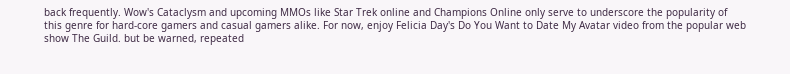back frequently. Wow's Cataclysm and upcoming MMOs like Star Trek online and Champions Online only serve to underscore the popularity of this genre for hard-core gamers and casual gamers alike. For now, enjoy Felicia Day's Do You Want to Date My Avatar video from the popular web show The Guild. but be warned, repeated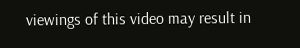viewings of this video may result in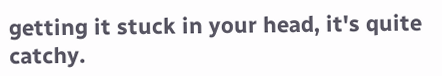getting it stuck in your head, it's quite catchy.